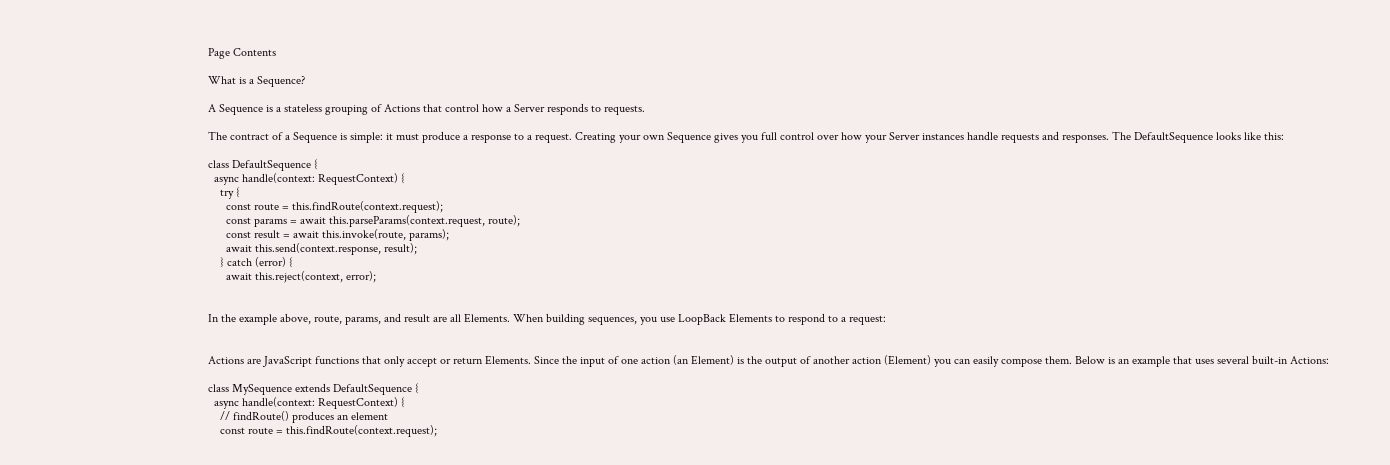Page Contents

What is a Sequence?

A Sequence is a stateless grouping of Actions that control how a Server responds to requests.

The contract of a Sequence is simple: it must produce a response to a request. Creating your own Sequence gives you full control over how your Server instances handle requests and responses. The DefaultSequence looks like this:

class DefaultSequence {
  async handle(context: RequestContext) {
    try {
      const route = this.findRoute(context.request);
      const params = await this.parseParams(context.request, route);
      const result = await this.invoke(route, params);
      await this.send(context.response, result);
    } catch (error) {
      await this.reject(context, error);


In the example above, route, params, and result are all Elements. When building sequences, you use LoopBack Elements to respond to a request:


Actions are JavaScript functions that only accept or return Elements. Since the input of one action (an Element) is the output of another action (Element) you can easily compose them. Below is an example that uses several built-in Actions:

class MySequence extends DefaultSequence {
  async handle(context: RequestContext) {
    // findRoute() produces an element
    const route = this.findRoute(context.request);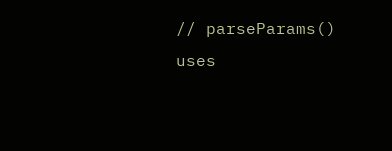// parseParams() uses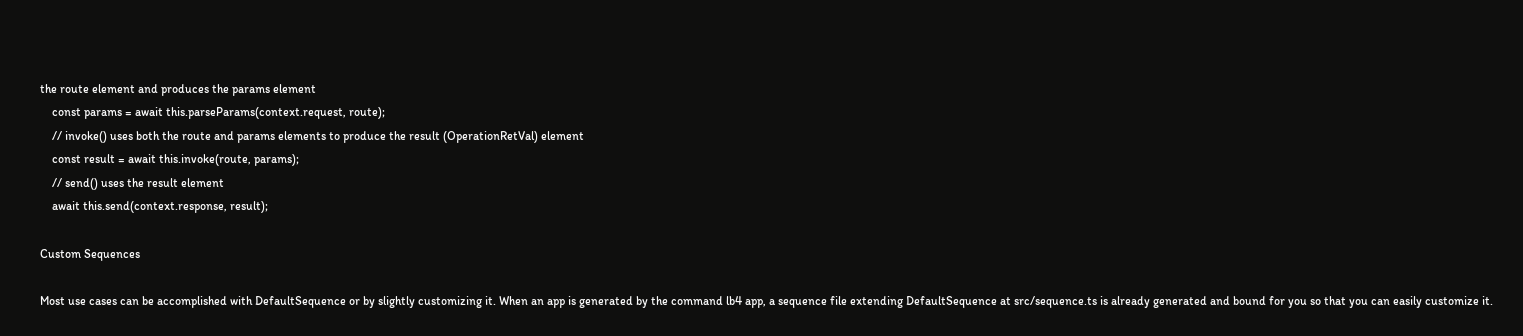the route element and produces the params element
    const params = await this.parseParams(context.request, route);
    // invoke() uses both the route and params elements to produce the result (OperationRetVal) element
    const result = await this.invoke(route, params);
    // send() uses the result element
    await this.send(context.response, result);

Custom Sequences

Most use cases can be accomplished with DefaultSequence or by slightly customizing it. When an app is generated by the command lb4 app, a sequence file extending DefaultSequence at src/sequence.ts is already generated and bound for you so that you can easily customize it.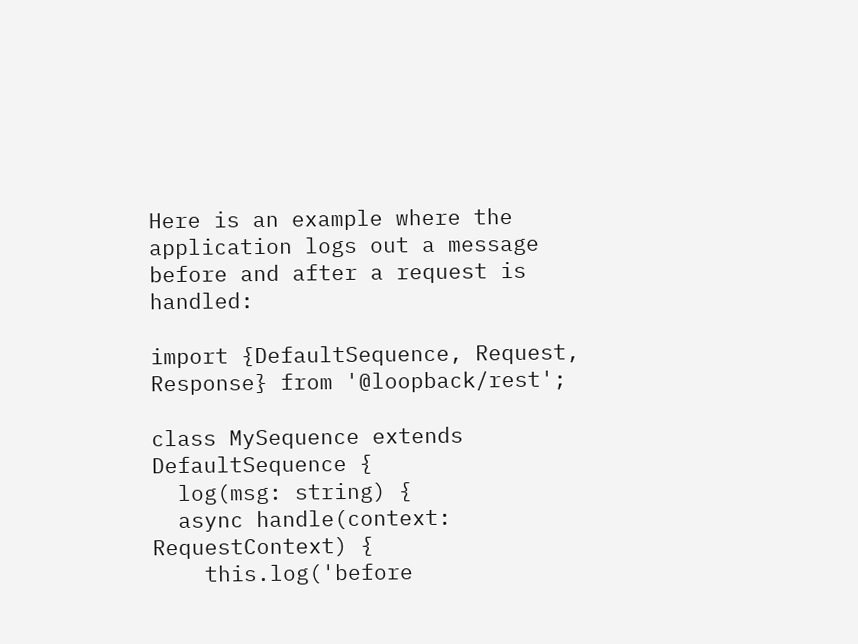Here is an example where the application logs out a message before and after a request is handled:

import {DefaultSequence, Request, Response} from '@loopback/rest';

class MySequence extends DefaultSequence {
  log(msg: string) {
  async handle(context: RequestContext) {
    this.log('before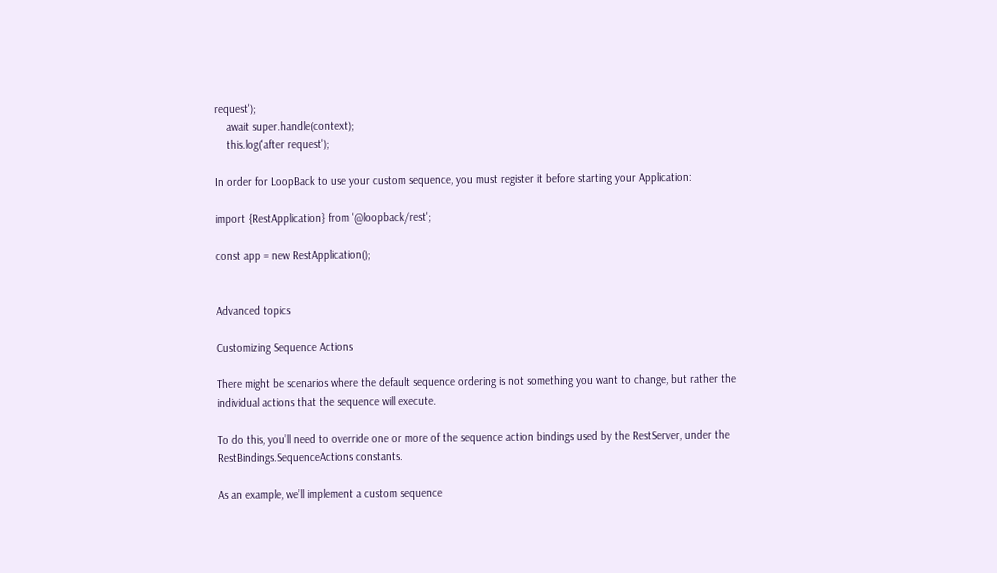request');
    await super.handle(context);
    this.log('after request');

In order for LoopBack to use your custom sequence, you must register it before starting your Application:

import {RestApplication} from '@loopback/rest';

const app = new RestApplication();


Advanced topics

Customizing Sequence Actions

There might be scenarios where the default sequence ordering is not something you want to change, but rather the individual actions that the sequence will execute.

To do this, you’ll need to override one or more of the sequence action bindings used by the RestServer, under the RestBindings.SequenceActions constants.

As an example, we’ll implement a custom sequence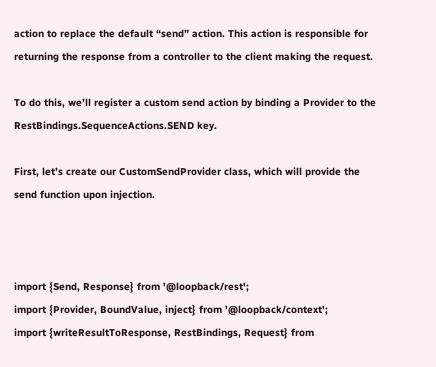action to replace the default “send” action. This action is responsible for returning the response from a controller to the client making the request.

To do this, we’ll register a custom send action by binding a Provider to the RestBindings.SequenceActions.SEND key.

First, let’s create our CustomSendProvider class, which will provide the send function upon injection.



import {Send, Response} from '@loopback/rest';
import {Provider, BoundValue, inject} from '@loopback/context';
import {writeResultToResponse, RestBindings, Request} from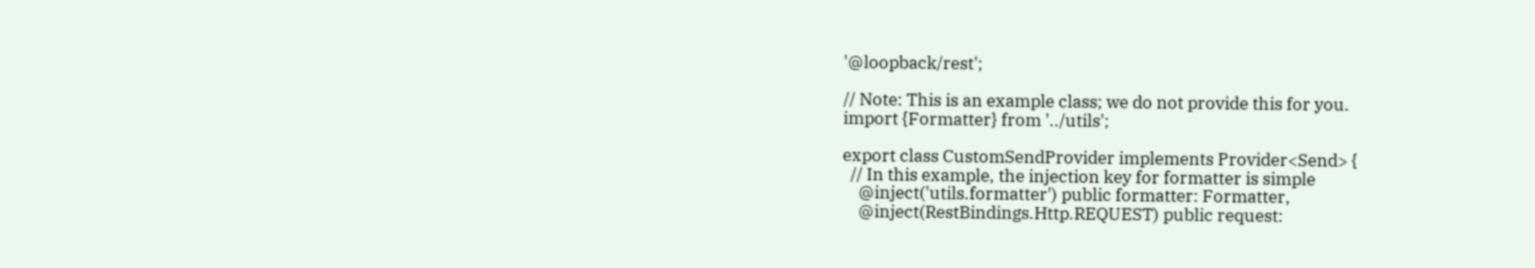'@loopback/rest';

// Note: This is an example class; we do not provide this for you.
import {Formatter} from '../utils';

export class CustomSendProvider implements Provider<Send> {
  // In this example, the injection key for formatter is simple
    @inject('utils.formatter') public formatter: Formatter,
    @inject(RestBindings.Http.REQUEST) public request: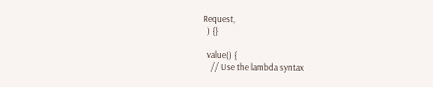Request,
  ) {}

  value() {
    // Use the lambda syntax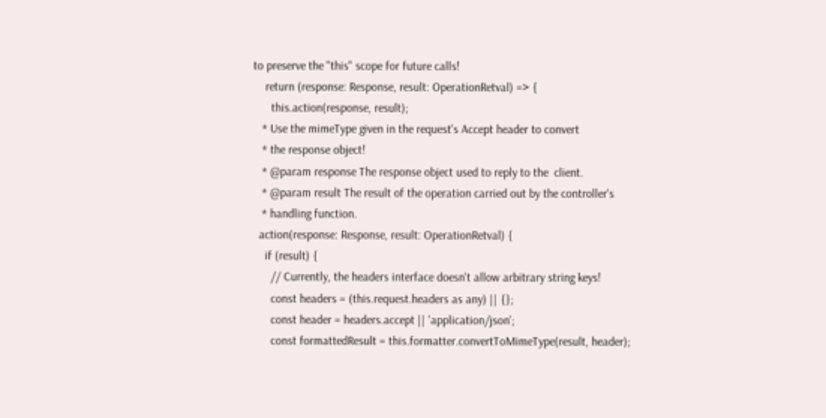to preserve the "this" scope for future calls!
    return (response: Response, result: OperationRetval) => {
      this.action(response, result);
   * Use the mimeType given in the request's Accept header to convert
   * the response object!
   * @param response The response object used to reply to the  client.
   * @param result The result of the operation carried out by the controller's
   * handling function.
  action(response: Response, result: OperationRetval) {
    if (result) {
      // Currently, the headers interface doesn't allow arbitrary string keys!
      const headers = (this.request.headers as any) || {};
      const header = headers.accept || 'application/json';
      const formattedResult = this.formatter.convertToMimeType(result, header);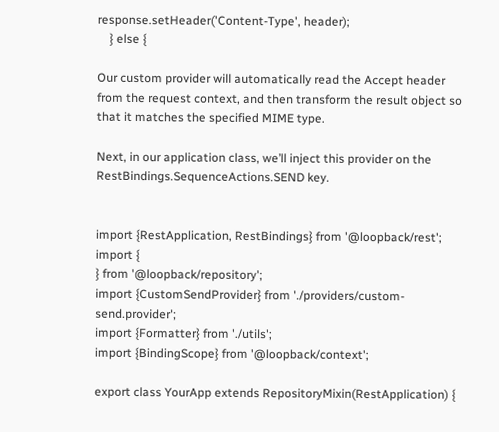response.setHeader('Content-Type', header);
    } else {

Our custom provider will automatically read the Accept header from the request context, and then transform the result object so that it matches the specified MIME type.

Next, in our application class, we’ll inject this provider on the RestBindings.SequenceActions.SEND key.


import {RestApplication, RestBindings} from '@loopback/rest';
import {
} from '@loopback/repository';
import {CustomSendProvider} from './providers/custom-send.provider';
import {Formatter} from './utils';
import {BindingScope} from '@loopback/context';

export class YourApp extends RepositoryMixin(RestApplication) {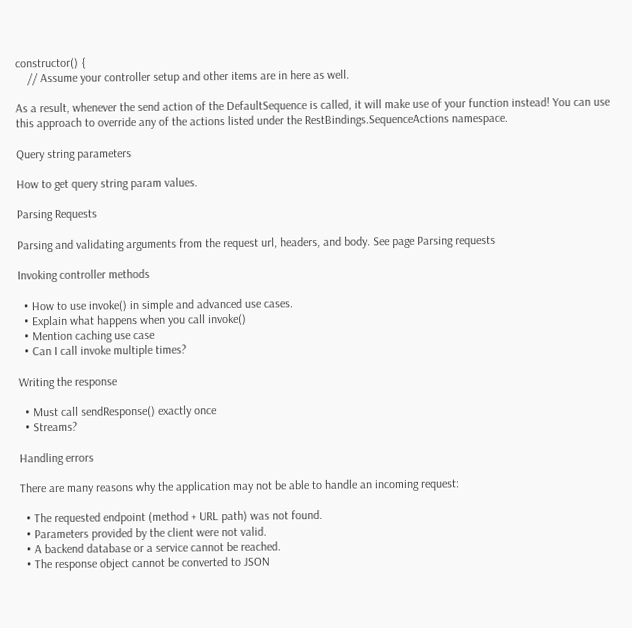constructor() {
    // Assume your controller setup and other items are in here as well.

As a result, whenever the send action of the DefaultSequence is called, it will make use of your function instead! You can use this approach to override any of the actions listed under the RestBindings.SequenceActions namespace.

Query string parameters

How to get query string param values.

Parsing Requests

Parsing and validating arguments from the request url, headers, and body. See page Parsing requests

Invoking controller methods

  • How to use invoke() in simple and advanced use cases.
  • Explain what happens when you call invoke()
  • Mention caching use case
  • Can I call invoke multiple times?

Writing the response

  • Must call sendResponse() exactly once
  • Streams?

Handling errors

There are many reasons why the application may not be able to handle an incoming request:

  • The requested endpoint (method + URL path) was not found.
  • Parameters provided by the client were not valid.
  • A backend database or a service cannot be reached.
  • The response object cannot be converted to JSON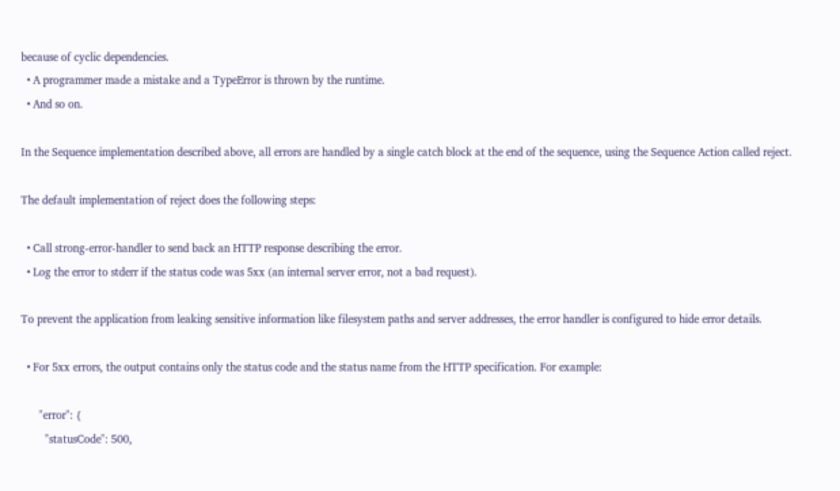because of cyclic dependencies.
  • A programmer made a mistake and a TypeError is thrown by the runtime.
  • And so on.

In the Sequence implementation described above, all errors are handled by a single catch block at the end of the sequence, using the Sequence Action called reject.

The default implementation of reject does the following steps:

  • Call strong-error-handler to send back an HTTP response describing the error.
  • Log the error to stderr if the status code was 5xx (an internal server error, not a bad request).

To prevent the application from leaking sensitive information like filesystem paths and server addresses, the error handler is configured to hide error details.

  • For 5xx errors, the output contains only the status code and the status name from the HTTP specification. For example:

      "error": {
        "statusCode": 500,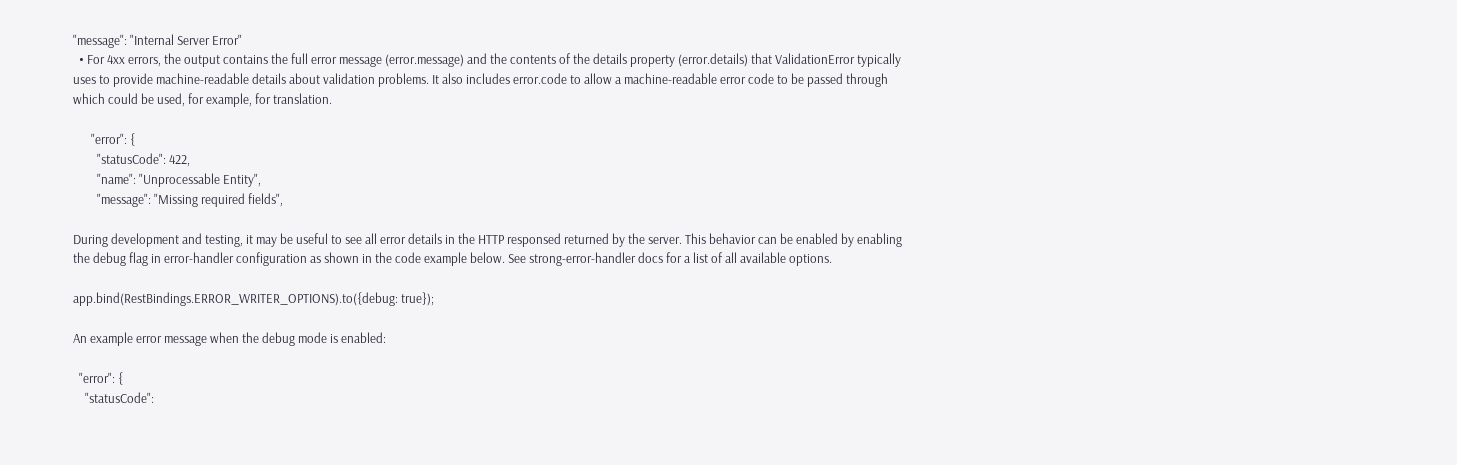"message": "Internal Server Error"
  • For 4xx errors, the output contains the full error message (error.message) and the contents of the details property (error.details) that ValidationError typically uses to provide machine-readable details about validation problems. It also includes error.code to allow a machine-readable error code to be passed through which could be used, for example, for translation.

      "error": {
        "statusCode": 422,
        "name": "Unprocessable Entity",
        "message": "Missing required fields",

During development and testing, it may be useful to see all error details in the HTTP responsed returned by the server. This behavior can be enabled by enabling the debug flag in error-handler configuration as shown in the code example below. See strong-error-handler docs for a list of all available options.

app.bind(RestBindings.ERROR_WRITER_OPTIONS).to({debug: true});

An example error message when the debug mode is enabled:

  "error": {
    "statusCode":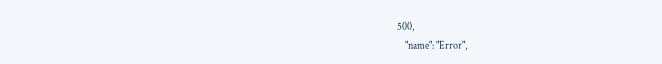500,
    "name": "Error",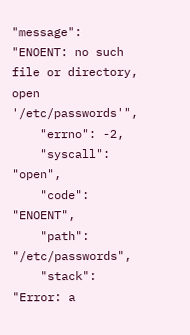"message": "ENOENT: no such file or directory, open '/etc/passwords'",
    "errno": -2,
    "syscall": "open",
    "code": "ENOENT",
    "path": "/etc/passwords",
    "stack": "Error: a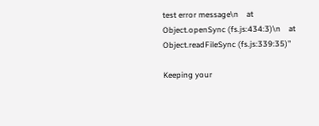test error message\n    at Object.openSync (fs.js:434:3)\n    at Object.readFileSync (fs.js:339:35)"

Keeping your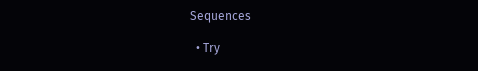Sequences

  • Try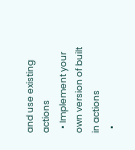and use existing actions
  • Implement your own version of built in actions
  •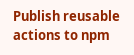Publish reusable actions to npm